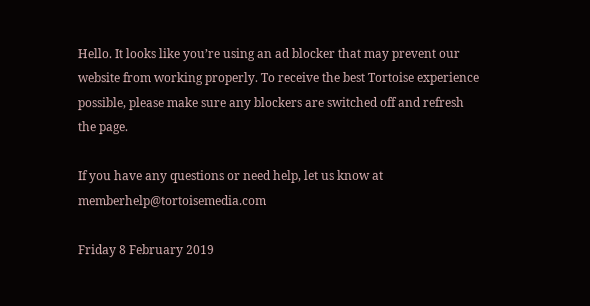Hello. It looks like you’re using an ad blocker that may prevent our website from working properly. To receive the best Tortoise experience possible, please make sure any blockers are switched off and refresh the page.

If you have any questions or need help, let us know at memberhelp@tortoisemedia.com

Friday 8 February 2019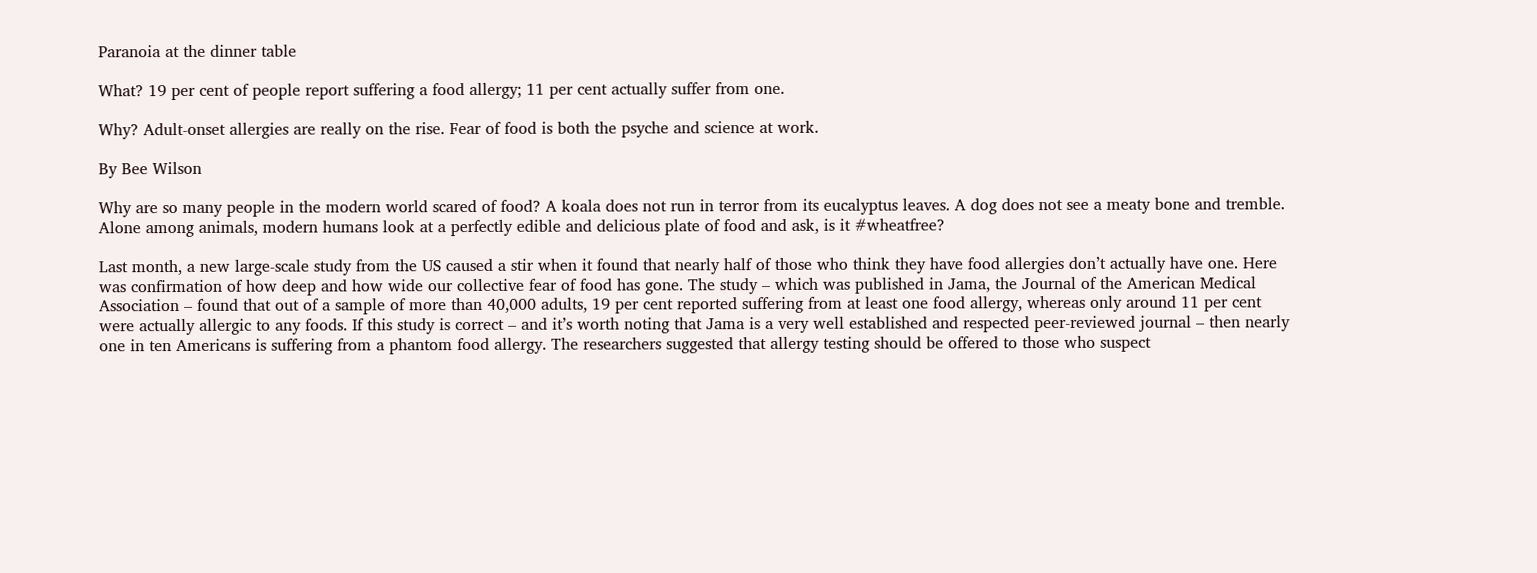Paranoia at the dinner table

What? 19 per cent of people report suffering a food allergy; 11 per cent actually suffer from one.

Why? Adult-onset allergies are really on the rise. Fear of food is both the psyche and science at work.

By Bee Wilson

Why are so many people in the modern world scared of food? A koala does not run in terror from its eucalyptus leaves. A dog does not see a meaty bone and tremble. Alone among animals, modern humans look at a perfectly edible and delicious plate of food and ask, is it #wheatfree?

Last month, a new large-scale study from the US caused a stir when it found that nearly half of those who think they have food allergies don’t actually have one. Here was confirmation of how deep and how wide our collective fear of food has gone. The study – which was published in Jama, the Journal of the American Medical Association – found that out of a sample of more than 40,000 adults, 19 per cent reported suffering from at least one food allergy, whereas only around 11 per cent were actually allergic to any foods. If this study is correct – and it’s worth noting that Jama is a very well established and respected peer-reviewed journal – then nearly one in ten Americans is suffering from a phantom food allergy. The researchers suggested that allergy testing should be offered to those who suspect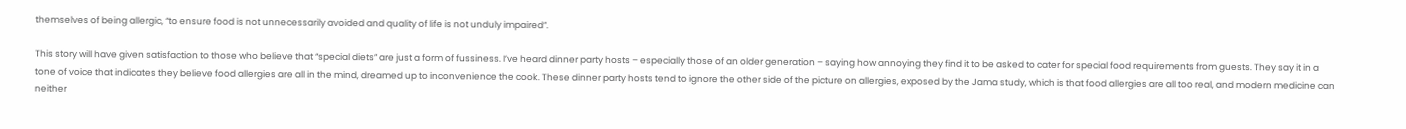themselves of being allergic, “to ensure food is not unnecessarily avoided and quality of life is not unduly impaired”.

This story will have given satisfaction to those who believe that “special diets” are just a form of fussiness. I’ve heard dinner party hosts – especially those of an older generation – saying how annoying they find it to be asked to cater for special food requirements from guests. They say it in a tone of voice that indicates they believe food allergies are all in the mind, dreamed up to inconvenience the cook. These dinner party hosts tend to ignore the other side of the picture on allergies, exposed by the Jama study, which is that food allergies are all too real, and modern medicine can neither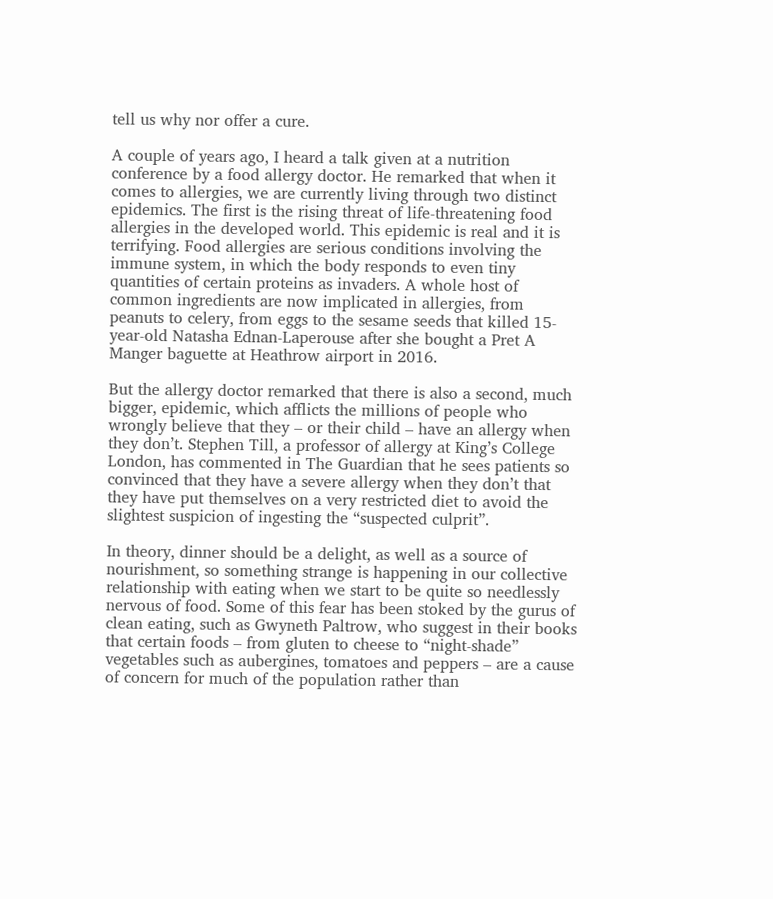tell us why nor offer a cure.

A couple of years ago, I heard a talk given at a nutrition conference by a food allergy doctor. He remarked that when it comes to allergies, we are currently living through two distinct epidemics. The first is the rising threat of life-threatening food allergies in the developed world. This epidemic is real and it is terrifying. Food allergies are serious conditions involving the immune system, in which the body responds to even tiny quantities of certain proteins as invaders. A whole host of common ingredients are now implicated in allergies, from peanuts to celery, from eggs to the sesame seeds that killed 15-year-old Natasha Ednan-Laperouse after she bought a Pret A Manger baguette at Heathrow airport in 2016.

But the allergy doctor remarked that there is also a second, much bigger, epidemic, which afflicts the millions of people who wrongly believe that they – or their child – have an allergy when they don’t. Stephen Till, a professor of allergy at King’s College London, has commented in The Guardian that he sees patients so convinced that they have a severe allergy when they don’t that they have put themselves on a very restricted diet to avoid the slightest suspicion of ingesting the “suspected culprit”.

In theory, dinner should be a delight, as well as a source of nourishment, so something strange is happening in our collective relationship with eating when we start to be quite so needlessly nervous of food. Some of this fear has been stoked by the gurus of clean eating, such as Gwyneth Paltrow, who suggest in their books that certain foods – from gluten to cheese to “night-shade” vegetables such as aubergines, tomatoes and peppers – are a cause of concern for much of the population rather than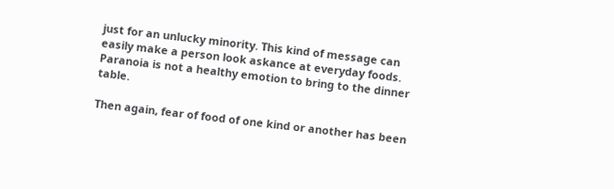just for an unlucky minority. This kind of message can easily make a person look askance at everyday foods. Paranoia is not a healthy emotion to bring to the dinner table.

Then again, fear of food of one kind or another has been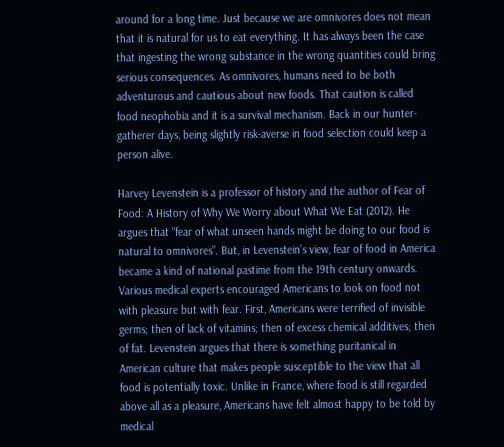around for a long time. Just because we are omnivores does not mean that it is natural for us to eat everything. It has always been the case that ingesting the wrong substance in the wrong quantities could bring serious consequences. As omnivores, humans need to be both adventurous and cautious about new foods. That caution is called food neophobia and it is a survival mechanism. Back in our hunter-gatherer days, being slightly risk-averse in food selection could keep a person alive.

Harvey Levenstein is a professor of history and the author of Fear of Food: A History of Why We Worry about What We Eat (2012). He argues that “fear of what unseen hands might be doing to our food is natural to omnivores”. But, in Levenstein’s view, fear of food in America became a kind of national pastime from the 19th century onwards. Various medical experts encouraged Americans to look on food not with pleasure but with fear. First, Americans were terrified of invisible germs; then of lack of vitamins; then of excess chemical additives; then of fat. Levenstein argues that there is something puritanical in American culture that makes people susceptible to the view that all food is potentially toxic. Unlike in France, where food is still regarded above all as a pleasure, Americans have felt almost happy to be told by medical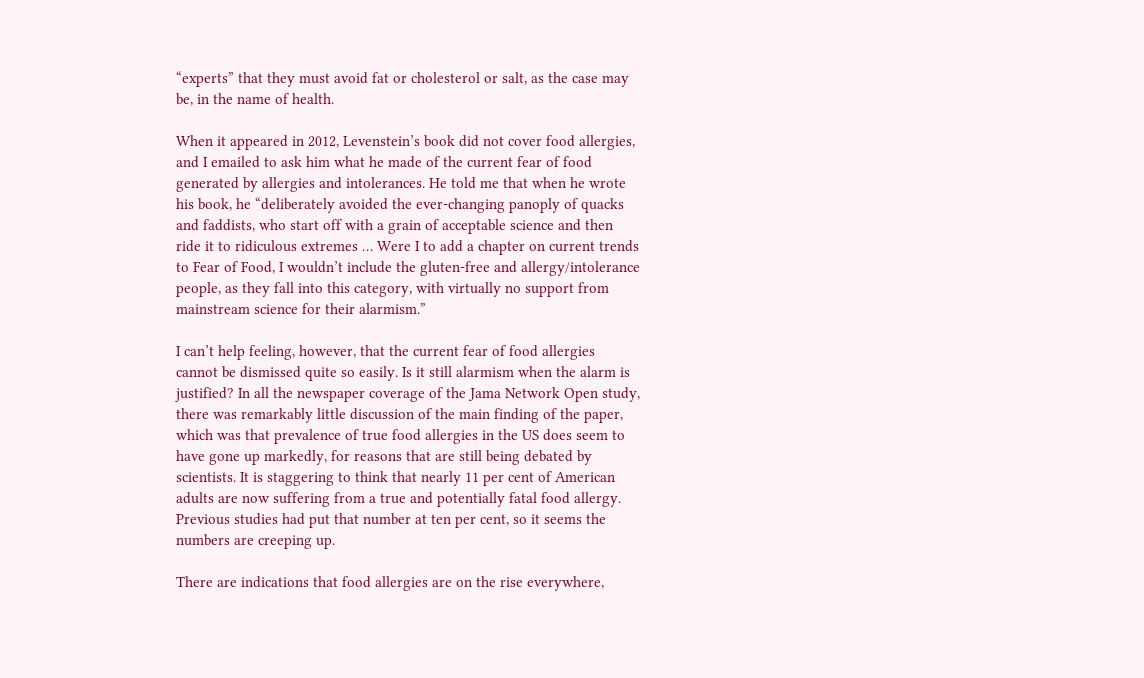“experts” that they must avoid fat or cholesterol or salt, as the case may be, in the name of health.

When it appeared in 2012, Levenstein’s book did not cover food allergies, and I emailed to ask him what he made of the current fear of food generated by allergies and intolerances. He told me that when he wrote his book, he “deliberately avoided the ever-changing panoply of quacks and faddists, who start off with a grain of acceptable science and then ride it to ridiculous extremes … Were I to add a chapter on current trends to Fear of Food, I wouldn’t include the gluten-free and allergy/intolerance people, as they fall into this category, with virtually no support from mainstream science for their alarmism.”

I can’t help feeling, however, that the current fear of food allergies cannot be dismissed quite so easily. Is it still alarmism when the alarm is justified? In all the newspaper coverage of the Jama Network Open study, there was remarkably little discussion of the main finding of the paper, which was that prevalence of true food allergies in the US does seem to have gone up markedly, for reasons that are still being debated by scientists. It is staggering to think that nearly 11 per cent of American adults are now suffering from a true and potentially fatal food allergy. Previous studies had put that number at ten per cent, so it seems the numbers are creeping up.

There are indications that food allergies are on the rise everywhere,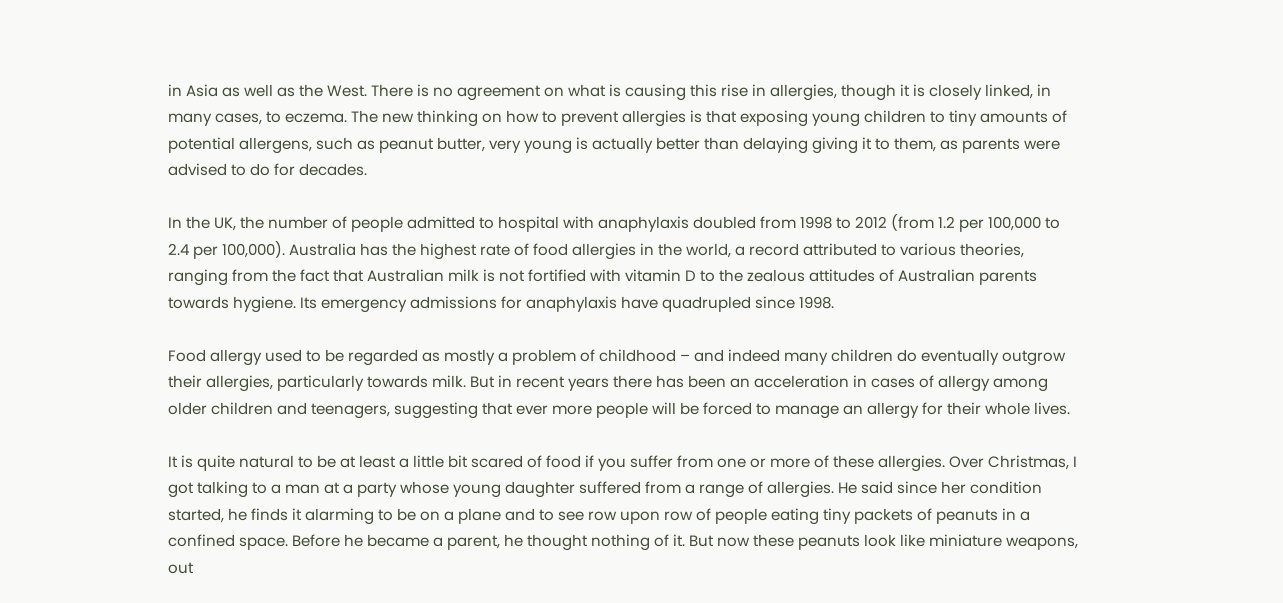in Asia as well as the West. There is no agreement on what is causing this rise in allergies, though it is closely linked, in many cases, to eczema. The new thinking on how to prevent allergies is that exposing young children to tiny amounts of potential allergens, such as peanut butter, very young is actually better than delaying giving it to them, as parents were advised to do for decades.

In the UK, the number of people admitted to hospital with anaphylaxis doubled from 1998 to 2012 (from 1.2 per 100,000 to 2.4 per 100,000). Australia has the highest rate of food allergies in the world, a record attributed to various theories, ranging from the fact that Australian milk is not fortified with vitamin D to the zealous attitudes of Australian parents towards hygiene. Its emergency admissions for anaphylaxis have quadrupled since 1998.

Food allergy used to be regarded as mostly a problem of childhood – and indeed many children do eventually outgrow their allergies, particularly towards milk. But in recent years there has been an acceleration in cases of allergy among older children and teenagers, suggesting that ever more people will be forced to manage an allergy for their whole lives.

It is quite natural to be at least a little bit scared of food if you suffer from one or more of these allergies. Over Christmas, I got talking to a man at a party whose young daughter suffered from a range of allergies. He said since her condition started, he finds it alarming to be on a plane and to see row upon row of people eating tiny packets of peanuts in a confined space. Before he became a parent, he thought nothing of it. But now these peanuts look like miniature weapons, out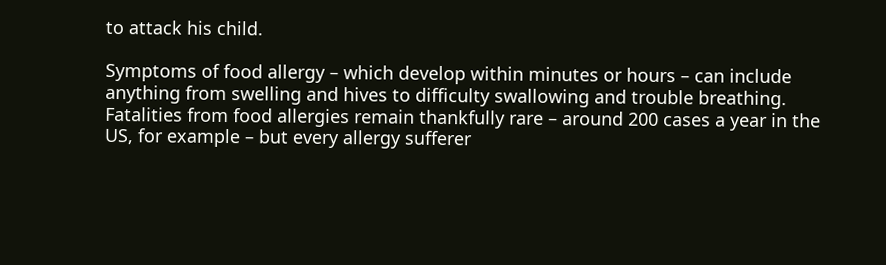to attack his child.

Symptoms of food allergy – which develop within minutes or hours – can include anything from swelling and hives to difficulty swallowing and trouble breathing. Fatalities from food allergies remain thankfully rare – around 200 cases a year in the US, for example – but every allergy sufferer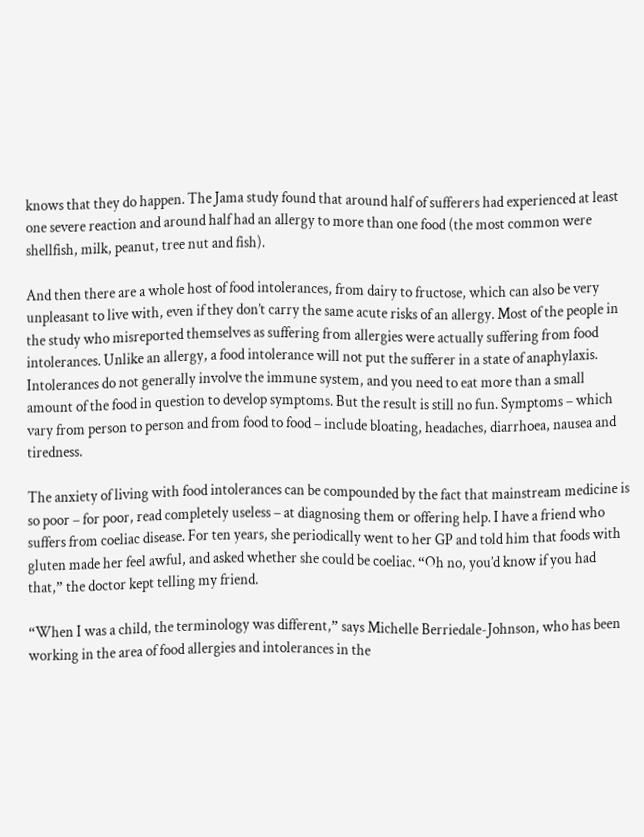knows that they do happen. The Jama study found that around half of sufferers had experienced at least one severe reaction and around half had an allergy to more than one food (the most common were shellfish, milk, peanut, tree nut and fish).

And then there are a whole host of food intolerances, from dairy to fructose, which can also be very unpleasant to live with, even if they don’t carry the same acute risks of an allergy. Most of the people in the study who misreported themselves as suffering from allergies were actually suffering from food intolerances. Unlike an allergy, a food intolerance will not put the sufferer in a state of anaphylaxis.  Intolerances do not generally involve the immune system, and you need to eat more than a small amount of the food in question to develop symptoms. But the result is still no fun. Symptoms – which vary from person to person and from food to food – include bloating, headaches, diarrhoea, nausea and tiredness.

The anxiety of living with food intolerances can be compounded by the fact that mainstream medicine is so poor – for poor, read completely useless – at diagnosing them or offering help. I have a friend who suffers from coeliac disease. For ten years, she periodically went to her GP and told him that foods with gluten made her feel awful, and asked whether she could be coeliac. “Oh no, you’d know if you had that,” the doctor kept telling my friend.

“When I was a child, the terminology was different,” says Michelle Berriedale-Johnson, who has been working in the area of food allergies and intolerances in the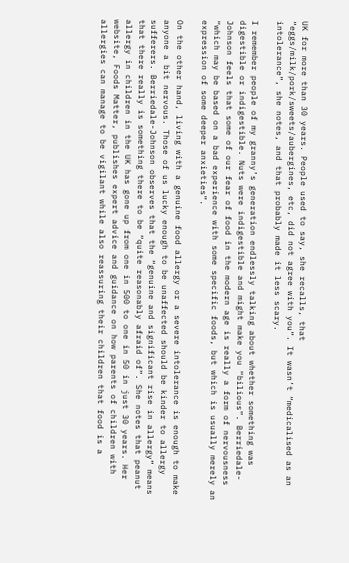UK for more than 30 years. People used to say, she recalls, that “eggs/milk/pork/sweets/aubergines, etc, did not agree with you”. It wasn’t “medicalised as an intolerance”, she notes, and that probably made it less scary.

I remember people of my granny’s generation endlessly talking about whether something was digestible or indigestible. Nuts were indigestible and might make you “bilious”. Berriedale-Johnson feels that some of our fear of food in the modern age is really a form of nervousness “which may be based on a bad experience with some specific foods, but which is usually merely an expression of some deeper anxieties”.

On the other hand, living with a genuine food allergy or a severe intolerance is enough to make anyone a bit nervous. Those of us lucky enough to be unaffected should be kinder to allergy sufferers. Berriedale-Johnson observes that the “genuine and significant rise in allergy” means that there really is something there to be “quite reasonably afraid of”. She notes that peanut allergy in children in the UK has gone up from one in 500 to one in 50 in just 30 years. Her website, Foods Matter, publishes expert advice and guidance on how parents of children with allergies can manage to be vigilant while also reassuring their children that food is a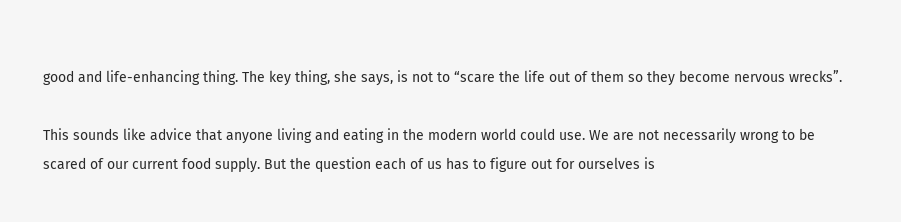good and life-enhancing thing. The key thing, she says, is not to “scare the life out of them so they become nervous wrecks”.

This sounds like advice that anyone living and eating in the modern world could use. We are not necessarily wrong to be scared of our current food supply. But the question each of us has to figure out for ourselves is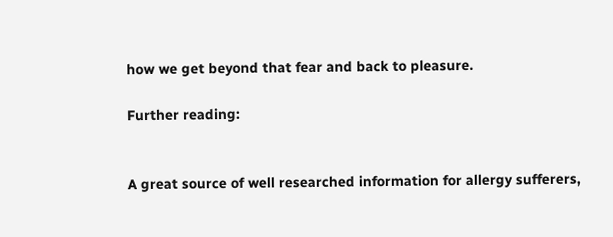how we get beyond that fear and back to pleasure.

Further reading:


A great source of well researched information for allergy sufferers,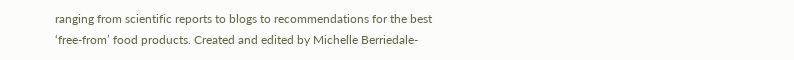ranging from scientific reports to blogs to recommendations for the best ‘free-from’ food products. Created and edited by Michelle Berriedale-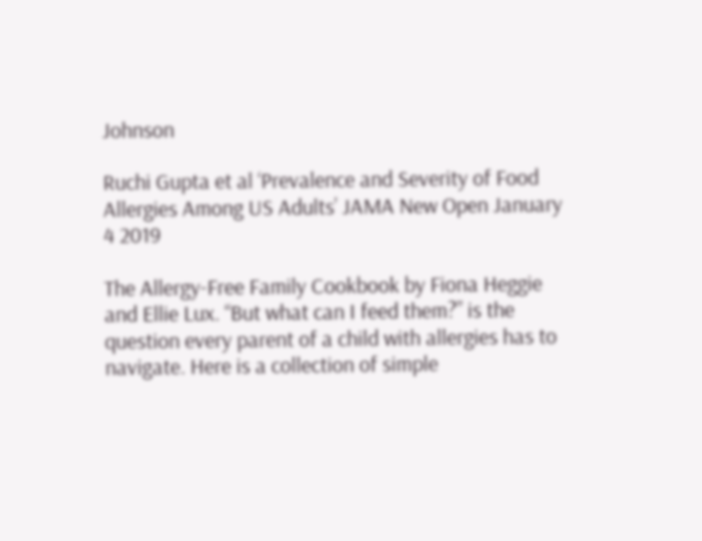Johnson

Ruchi Gupta et al ‘Prevalence and Severity of Food Allergies Among US Adults’ JAMA New Open January 4 2019

The Allergy-Free Family Cookbook by Fiona Heggie and Ellie Lux. “But what can I feed them?” is the question every parent of a child with allergies has to navigate. Here is a collection of simple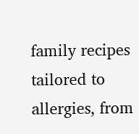family recipes tailored to allergies, from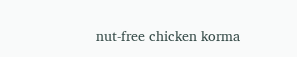nut-free chicken korma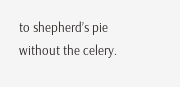to shepherd’s pie without the celery.